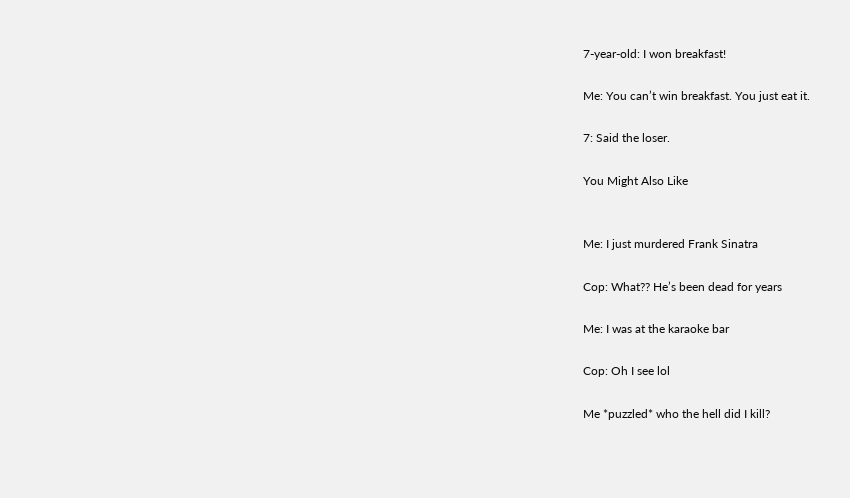7-year-old: I won breakfast!

Me: You can’t win breakfast. You just eat it.

7: Said the loser.

You Might Also Like


Me: I just murdered Frank Sinatra

Cop: What?? He’s been dead for years

Me: I was at the karaoke bar

Cop: Oh I see lol

Me *puzzled* who the hell did I kill?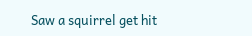Saw a squirrel get hit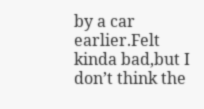by a car earlier.Felt kinda bad,but I don’t think the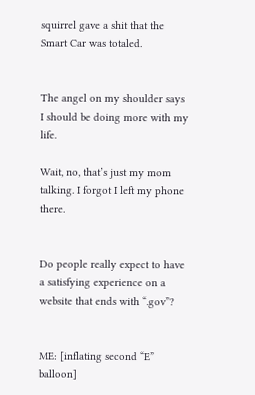squirrel gave a shit that the Smart Car was totaled.


The angel on my shoulder says I should be doing more with my life.

Wait, no, that’s just my mom talking. I forgot I left my phone there.


Do people really expect to have a satisfying experience on a website that ends with “.gov”?


ME: [inflating second “E” balloon]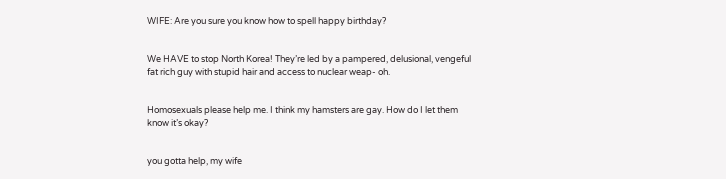WIFE: Are you sure you know how to spell happy birthday?


We HAVE to stop North Korea! They’re led by a pampered, delusional, vengeful fat rich guy with stupid hair and access to nuclear weap- oh.


Homosexuals please help me. I think my hamsters are gay. How do I let them know it’s okay?


you gotta help, my wife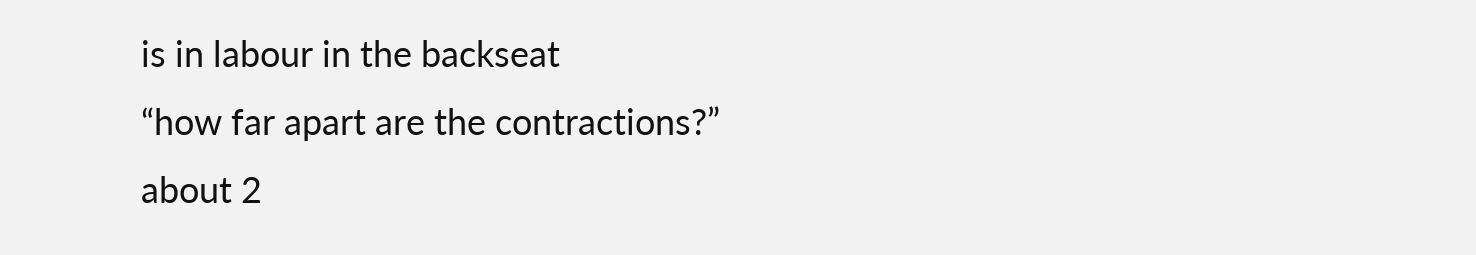is in labour in the backseat
“how far apart are the contractions?”
about 2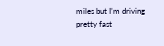miles but I’m driving pretty fast